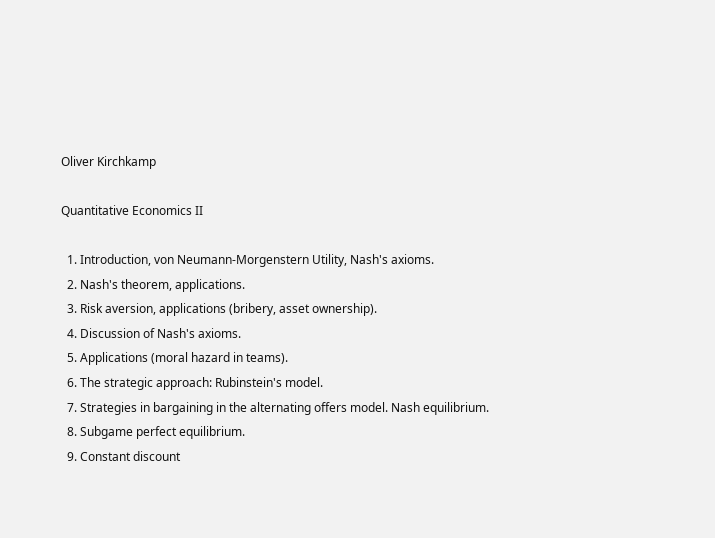Oliver Kirchkamp

Quantitative Economics II

  1. Introduction, von Neumann-Morgenstern Utility, Nash's axioms.
  2. Nash's theorem, applications.
  3. Risk aversion, applications (bribery, asset ownership).
  4. Discussion of Nash's axioms.
  5. Applications (moral hazard in teams).
  6. The strategic approach: Rubinstein's model.
  7. Strategies in bargaining in the alternating offers model. Nash equilibrium.
  8. Subgame perfect equilibrium.
  9. Constant discount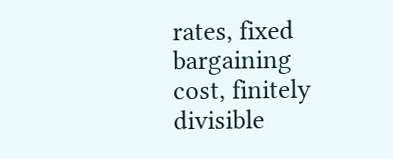rates, fixed bargaining cost, finitely divisible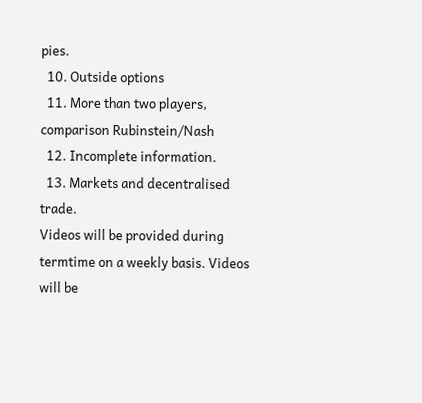pies.
  10. Outside options
  11. More than two players, comparison Rubinstein/Nash
  12. Incomplete information.
  13. Markets and decentralised trade.
Videos will be provided during termtime on a weekly basis. Videos will be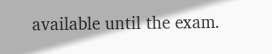available until the exam.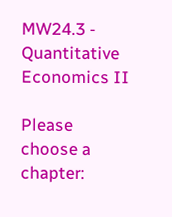MW24.3 - Quantitative Economics II

Please choose a chapter: